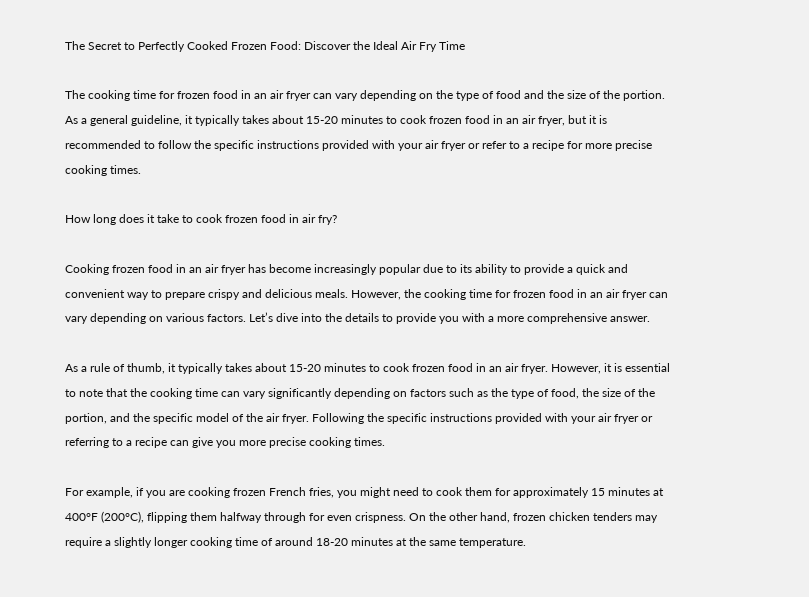The Secret to Perfectly Cooked Frozen Food: Discover the Ideal Air Fry Time

The cooking time for frozen food in an air fryer can vary depending on the type of food and the size of the portion. As a general guideline, it typically takes about 15-20 minutes to cook frozen food in an air fryer, but it is recommended to follow the specific instructions provided with your air fryer or refer to a recipe for more precise cooking times.

How long does it take to cook frozen food in air fry?

Cooking frozen food in an air fryer has become increasingly popular due to its ability to provide a quick and convenient way to prepare crispy and delicious meals. However, the cooking time for frozen food in an air fryer can vary depending on various factors. Let’s dive into the details to provide you with a more comprehensive answer.

As a rule of thumb, it typically takes about 15-20 minutes to cook frozen food in an air fryer. However, it is essential to note that the cooking time can vary significantly depending on factors such as the type of food, the size of the portion, and the specific model of the air fryer. Following the specific instructions provided with your air fryer or referring to a recipe can give you more precise cooking times.

For example, if you are cooking frozen French fries, you might need to cook them for approximately 15 minutes at 400°F (200°C), flipping them halfway through for even crispness. On the other hand, frozen chicken tenders may require a slightly longer cooking time of around 18-20 minutes at the same temperature.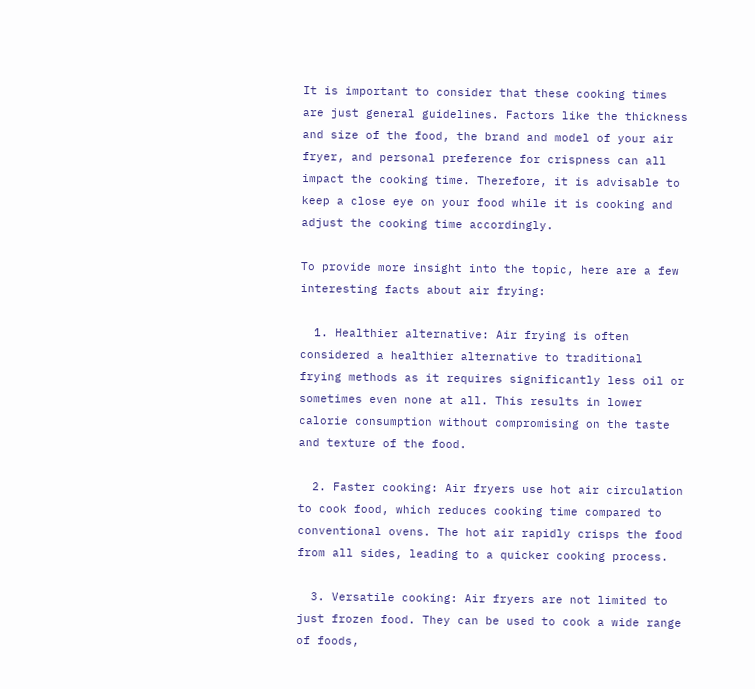It is important to consider that these cooking times are just general guidelines. Factors like the thickness and size of the food, the brand and model of your air fryer, and personal preference for crispness can all impact the cooking time. Therefore, it is advisable to keep a close eye on your food while it is cooking and adjust the cooking time accordingly.

To provide more insight into the topic, here are a few interesting facts about air frying:

  1. Healthier alternative: Air frying is often considered a healthier alternative to traditional frying methods as it requires significantly less oil or sometimes even none at all. This results in lower calorie consumption without compromising on the taste and texture of the food.

  2. Faster cooking: Air fryers use hot air circulation to cook food, which reduces cooking time compared to conventional ovens. The hot air rapidly crisps the food from all sides, leading to a quicker cooking process.

  3. Versatile cooking: Air fryers are not limited to just frozen food. They can be used to cook a wide range of foods,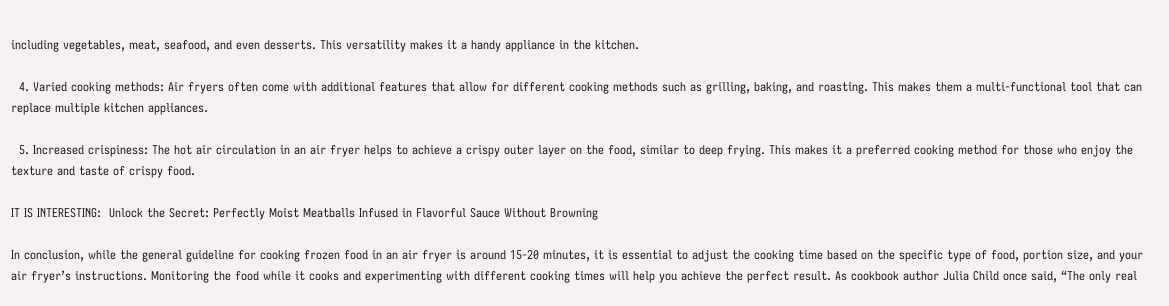including vegetables, meat, seafood, and even desserts. This versatility makes it a handy appliance in the kitchen.

  4. Varied cooking methods: Air fryers often come with additional features that allow for different cooking methods such as grilling, baking, and roasting. This makes them a multi-functional tool that can replace multiple kitchen appliances.

  5. Increased crispiness: The hot air circulation in an air fryer helps to achieve a crispy outer layer on the food, similar to deep frying. This makes it a preferred cooking method for those who enjoy the texture and taste of crispy food.

IT IS INTERESTING:  Unlock the Secret: Perfectly Moist Meatballs Infused in Flavorful Sauce Without Browning

In conclusion, while the general guideline for cooking frozen food in an air fryer is around 15-20 minutes, it is essential to adjust the cooking time based on the specific type of food, portion size, and your air fryer’s instructions. Monitoring the food while it cooks and experimenting with different cooking times will help you achieve the perfect result. As cookbook author Julia Child once said, “The only real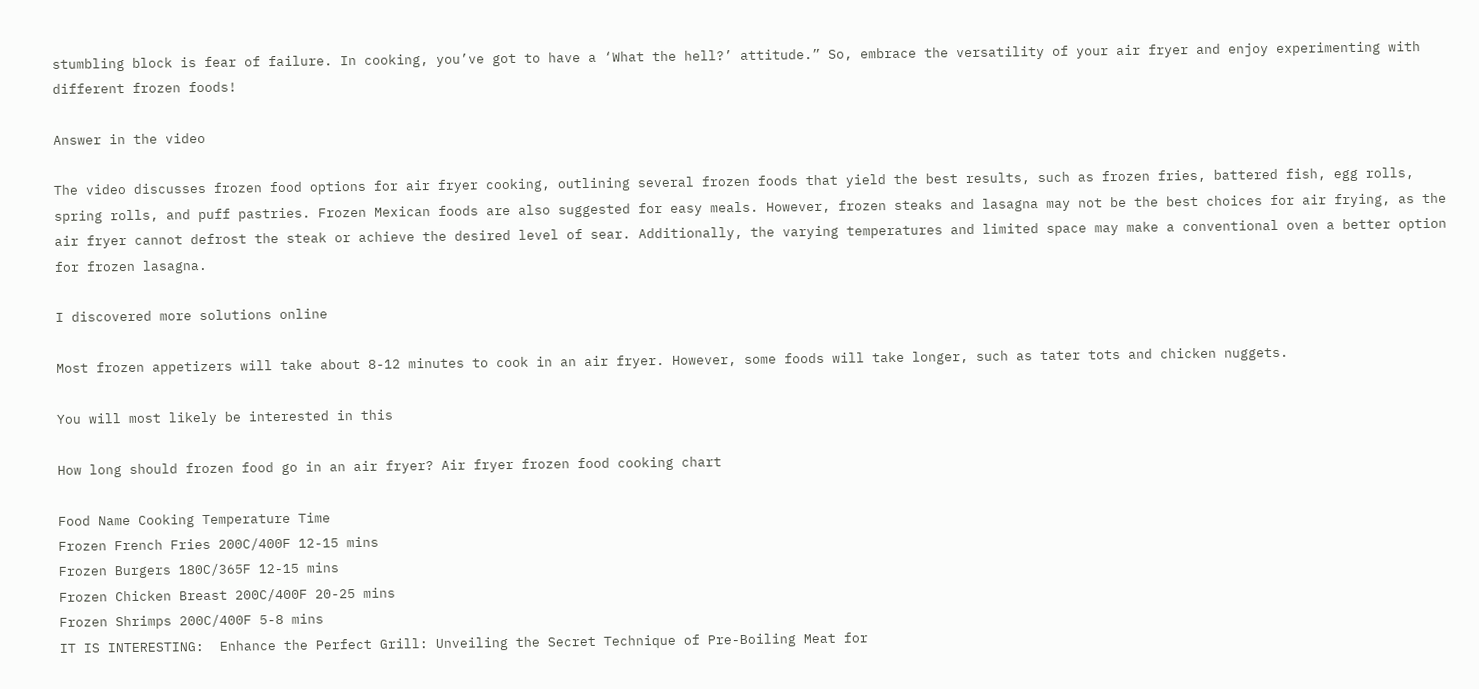stumbling block is fear of failure. In cooking, you’ve got to have a ‘What the hell?’ attitude.” So, embrace the versatility of your air fryer and enjoy experimenting with different frozen foods!

Answer in the video

The video discusses frozen food options for air fryer cooking, outlining several frozen foods that yield the best results, such as frozen fries, battered fish, egg rolls, spring rolls, and puff pastries. Frozen Mexican foods are also suggested for easy meals. However, frozen steaks and lasagna may not be the best choices for air frying, as the air fryer cannot defrost the steak or achieve the desired level of sear. Additionally, the varying temperatures and limited space may make a conventional oven a better option for frozen lasagna.

I discovered more solutions online

Most frozen appetizers will take about 8-12 minutes to cook in an air fryer. However, some foods will take longer, such as tater tots and chicken nuggets.

You will most likely be interested in this

How long should frozen food go in an air fryer? Air fryer frozen food cooking chart

Food Name Cooking Temperature Time
Frozen French Fries 200C/400F 12-15 mins
Frozen Burgers 180C/365F 12-15 mins
Frozen Chicken Breast 200C/400F 20-25 mins
Frozen Shrimps 200C/400F 5-8 mins
IT IS INTERESTING:  Enhance the Perfect Grill: Unveiling the Secret Technique of Pre-Boiling Meat for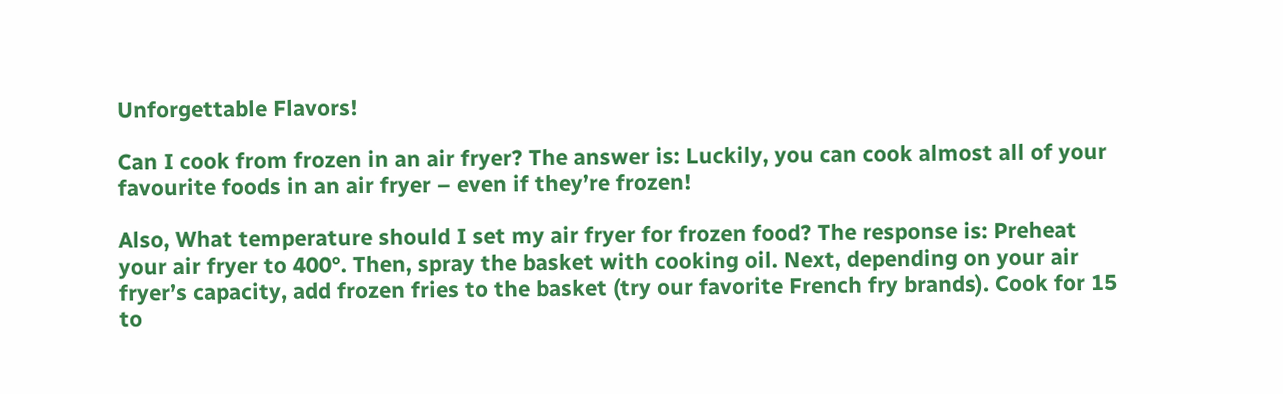Unforgettable Flavors!

Can I cook from frozen in an air fryer? The answer is: Luckily, you can cook almost all of your favourite foods in an air fryer – even if they’re frozen!

Also, What temperature should I set my air fryer for frozen food? The response is: Preheat your air fryer to 400°. Then, spray the basket with cooking oil. Next, depending on your air fryer’s capacity, add frozen fries to the basket (try our favorite French fry brands). Cook for 15 to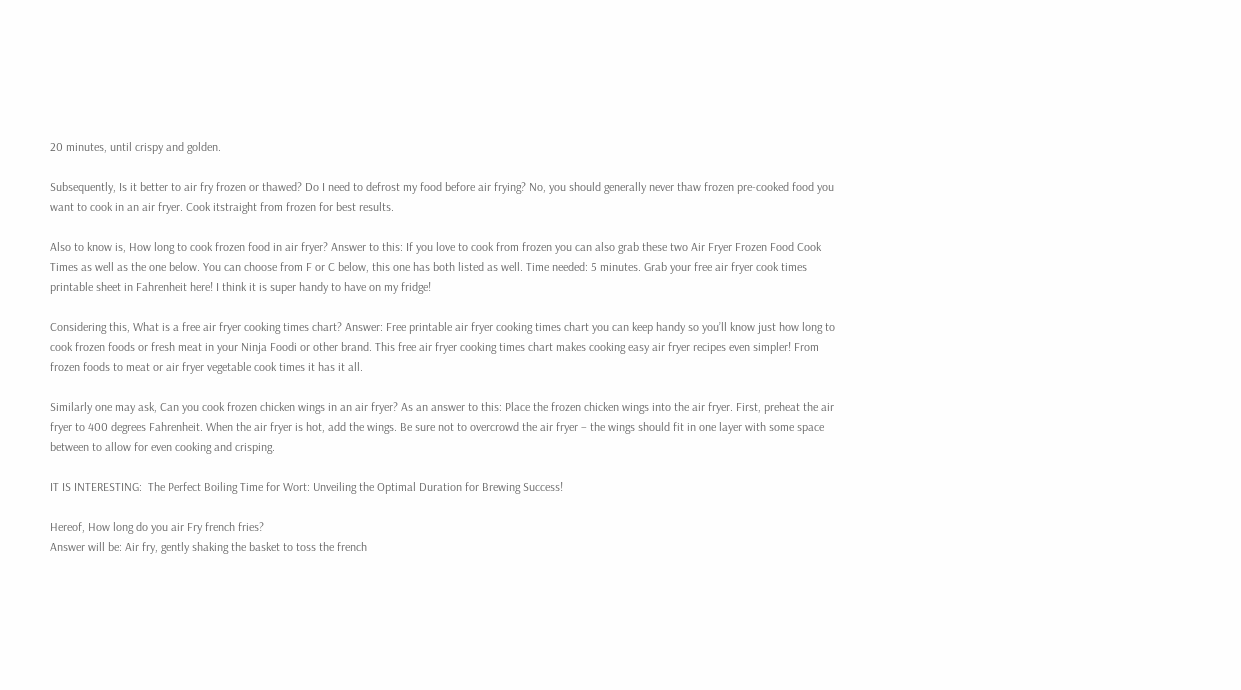20 minutes, until crispy and golden.

Subsequently, Is it better to air fry frozen or thawed? Do I need to defrost my food before air frying? No, you should generally never thaw frozen pre-cooked food you want to cook in an air fryer. Cook itstraight from frozen for best results.

Also to know is, How long to cook frozen food in air fryer? Answer to this: If you love to cook from frozen you can also grab these two Air Fryer Frozen Food Cook Times as well as the one below. You can choose from F or C below, this one has both listed as well. Time needed: 5 minutes. Grab your free air fryer cook times printable sheet in Fahrenheit here! I think it is super handy to have on my fridge!

Considering this, What is a free air fryer cooking times chart? Answer: Free printable air fryer cooking times chart you can keep handy so you’ll know just how long to cook frozen foods or fresh meat in your Ninja Foodi or other brand. This free air fryer cooking times chart makes cooking easy air fryer recipes even simpler! From frozen foods to meat or air fryer vegetable cook times it has it all.

Similarly one may ask, Can you cook frozen chicken wings in an air fryer? As an answer to this: Place the frozen chicken wings into the air fryer. First, preheat the air fryer to 400 degrees Fahrenheit. When the air fryer is hot, add the wings. Be sure not to overcrowd the air fryer – the wings should fit in one layer with some space between to allow for even cooking and crisping.

IT IS INTERESTING:  The Perfect Boiling Time for Wort: Unveiling the Optimal Duration for Brewing Success!

Hereof, How long do you air Fry french fries?
Answer will be: Air fry, gently shaking the basket to toss the french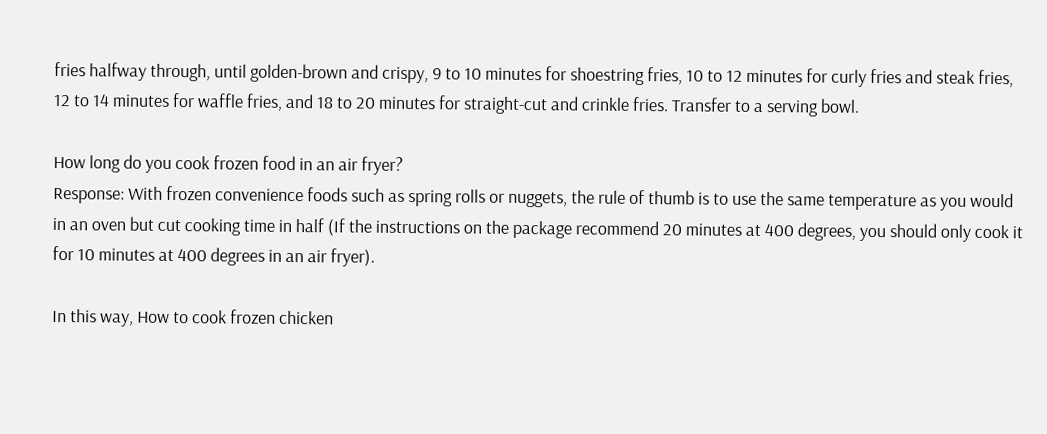fries halfway through, until golden-brown and crispy, 9 to 10 minutes for shoestring fries, 10 to 12 minutes for curly fries and steak fries, 12 to 14 minutes for waffle fries, and 18 to 20 minutes for straight-cut and crinkle fries. Transfer to a serving bowl.

How long do you cook frozen food in an air fryer?
Response: With frozen convenience foods such as spring rolls or nuggets, the rule of thumb is to use the same temperature as you would in an oven but cut cooking time in half (If the instructions on the package recommend 20 minutes at 400 degrees, you should only cook it for 10 minutes at 400 degrees in an air fryer).

In this way, How to cook frozen chicken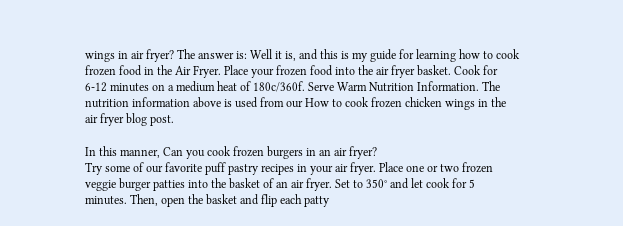wings in air fryer? The answer is: Well it is, and this is my guide for learning how to cook frozen food in the Air Fryer. Place your frozen food into the air fryer basket. Cook for 6-12 minutes on a medium heat of 180c/360f. Serve Warm Nutrition Information. The nutrition information above is used from our How to cook frozen chicken wings in the air fryer blog post.

In this manner, Can you cook frozen burgers in an air fryer?
Try some of our favorite puff pastry recipes in your air fryer. Place one or two frozen veggie burger patties into the basket of an air fryer. Set to 350° and let cook for 5 minutes. Then, open the basket and flip each patty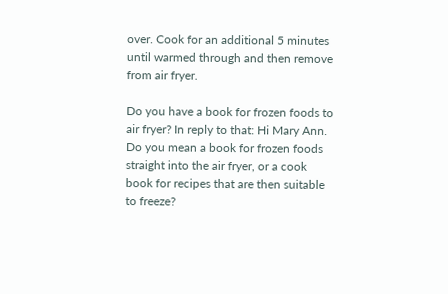over. Cook for an additional 5 minutes until warmed through and then remove from air fryer.

Do you have a book for frozen foods to air fryer? In reply to that: Hi Mary Ann. Do you mean a book for frozen foods straight into the air fryer, or a cook book for recipes that are then suitable to freeze?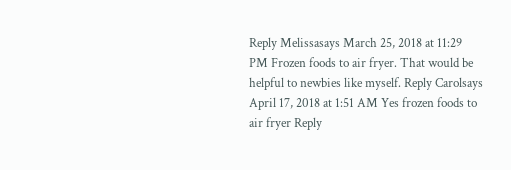Reply Melissasays March 25, 2018 at 11:29 PM Frozen foods to air fryer. That would be helpful to newbies like myself. Reply Carolsays April 17, 2018 at 1:51 AM Yes frozen foods to air fryer Reply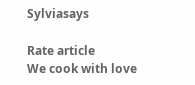Sylviasays

Rate article
We cook with love